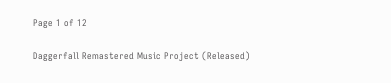Page 1 of 12

Daggerfall Remastered Music Project (Released)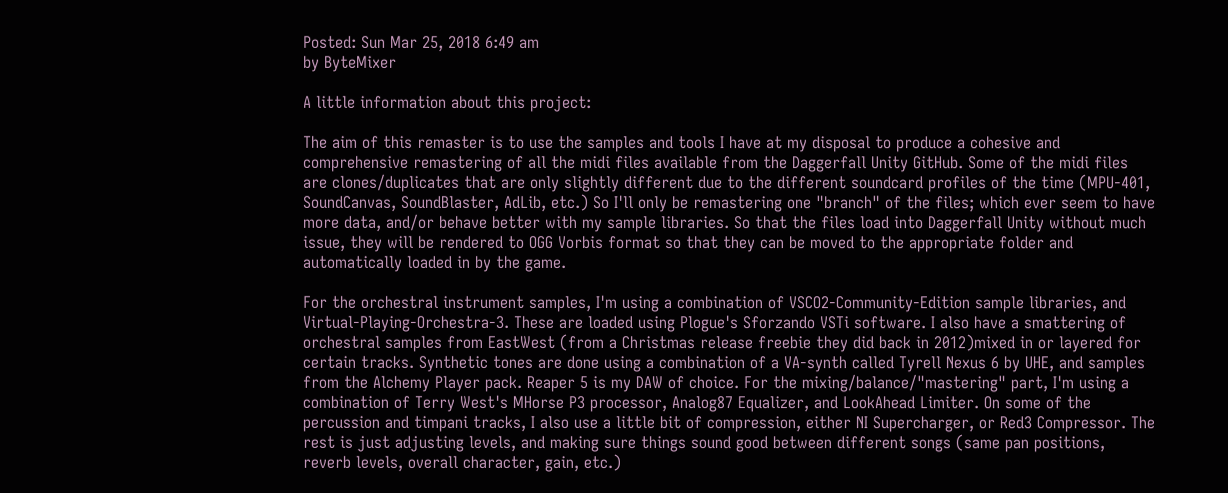Posted: Sun Mar 25, 2018 6:49 am
by ByteMixer

A little information about this project:

The aim of this remaster is to use the samples and tools I have at my disposal to produce a cohesive and comprehensive remastering of all the midi files available from the Daggerfall Unity GitHub. Some of the midi files are clones/duplicates that are only slightly different due to the different soundcard profiles of the time (MPU-401, SoundCanvas, SoundBlaster, AdLib, etc.) So I'll only be remastering one "branch" of the files; which ever seem to have more data, and/or behave better with my sample libraries. So that the files load into Daggerfall Unity without much issue, they will be rendered to OGG Vorbis format so that they can be moved to the appropriate folder and automatically loaded in by the game.

For the orchestral instrument samples, I'm using a combination of VSCO2-Community-Edition sample libraries, and Virtual-Playing-Orchestra-3. These are loaded using Plogue's Sforzando VSTi software. I also have a smattering of orchestral samples from EastWest (from a Christmas release freebie they did back in 2012)mixed in or layered for certain tracks. Synthetic tones are done using a combination of a VA-synth called Tyrell Nexus 6 by UHE, and samples from the Alchemy Player pack. Reaper 5 is my DAW of choice. For the mixing/balance/"mastering" part, I'm using a combination of Terry West's MHorse P3 processor, Analog87 Equalizer, and LookAhead Limiter. On some of the percussion and timpani tracks, I also use a little bit of compression, either NI Supercharger, or Red3 Compressor. The rest is just adjusting levels, and making sure things sound good between different songs (same pan positions, reverb levels, overall character, gain, etc.)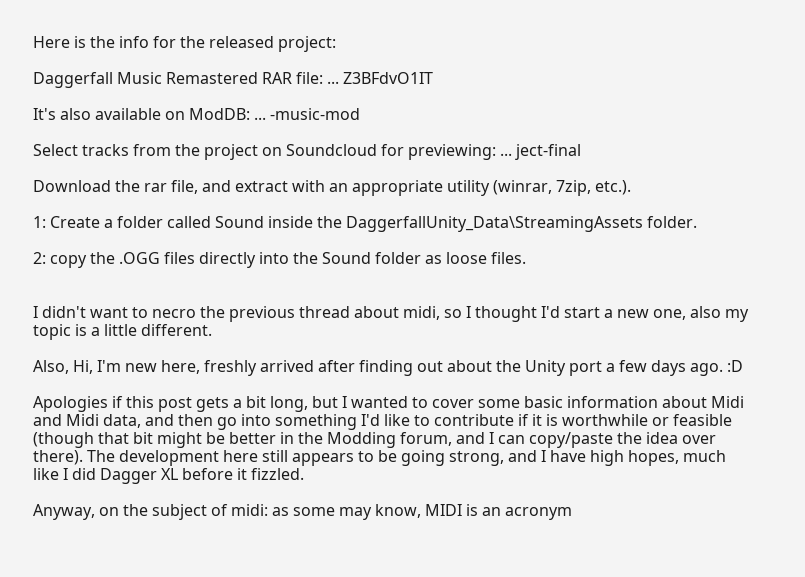Here is the info for the released project:

Daggerfall Music Remastered RAR file: ... Z3BFdvO1IT

It's also available on ModDB: ... -music-mod

Select tracks from the project on Soundcloud for previewing: ... ject-final

Download the rar file, and extract with an appropriate utility (winrar, 7zip, etc.).

1: Create a folder called Sound inside the DaggerfallUnity_Data\StreamingAssets folder.

2: copy the .OGG files directly into the Sound folder as loose files.


I didn't want to necro the previous thread about midi, so I thought I'd start a new one, also my topic is a little different.

Also, Hi, I'm new here, freshly arrived after finding out about the Unity port a few days ago. :D

Apologies if this post gets a bit long, but I wanted to cover some basic information about Midi and Midi data, and then go into something I'd like to contribute if it is worthwhile or feasible (though that bit might be better in the Modding forum, and I can copy/paste the idea over there). The development here still appears to be going strong, and I have high hopes, much like I did Dagger XL before it fizzled.

Anyway, on the subject of midi: as some may know, MIDI is an acronym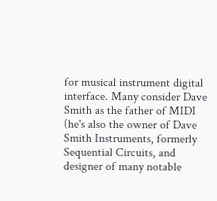for musical instrument digital interface. Many consider Dave Smith as the father of MIDI (he's also the owner of Dave Smith Instruments, formerly Sequential Circuits, and designer of many notable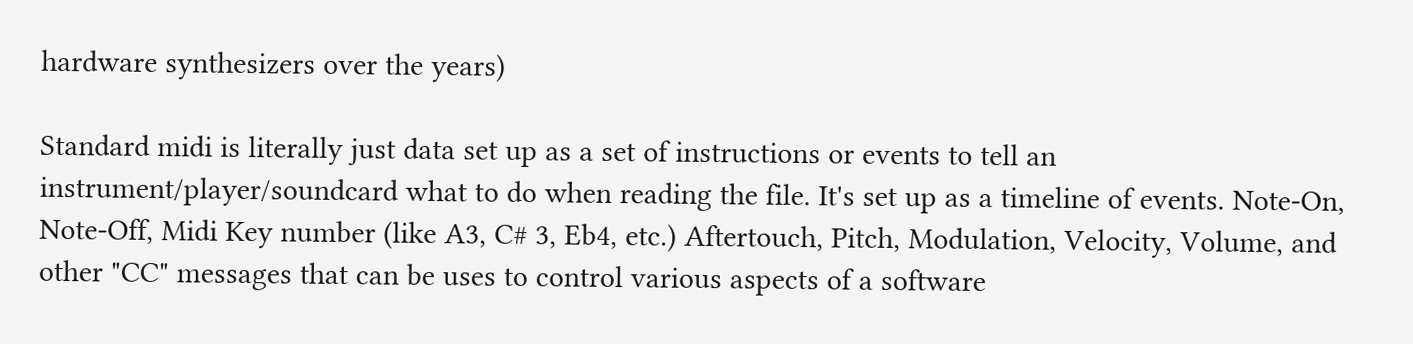hardware synthesizers over the years)

Standard midi is literally just data set up as a set of instructions or events to tell an instrument/player/soundcard what to do when reading the file. It's set up as a timeline of events. Note-On, Note-Off, Midi Key number (like A3, C# 3, Eb4, etc.) Aftertouch, Pitch, Modulation, Velocity, Volume, and other "CC" messages that can be uses to control various aspects of a software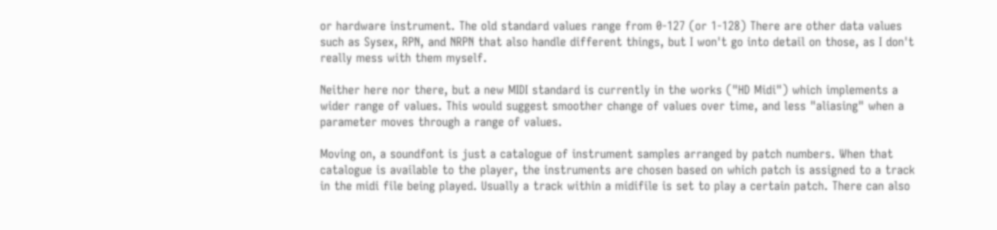or hardware instrument. The old standard values range from 0-127 (or 1-128) There are other data values such as Sysex, RPN, and NRPN that also handle different things, but I won't go into detail on those, as I don't really mess with them myself.

Neither here nor there, but a new MIDI standard is currently in the works ("HD Midi") which implements a wider range of values. This would suggest smoother change of values over time, and less "aliasing" when a parameter moves through a range of values.

Moving on, a soundfont is just a catalogue of instrument samples arranged by patch numbers. When that catalogue is available to the player, the instruments are chosen based on which patch is assigned to a track in the midi file being played. Usually a track within a midifile is set to play a certain patch. There can also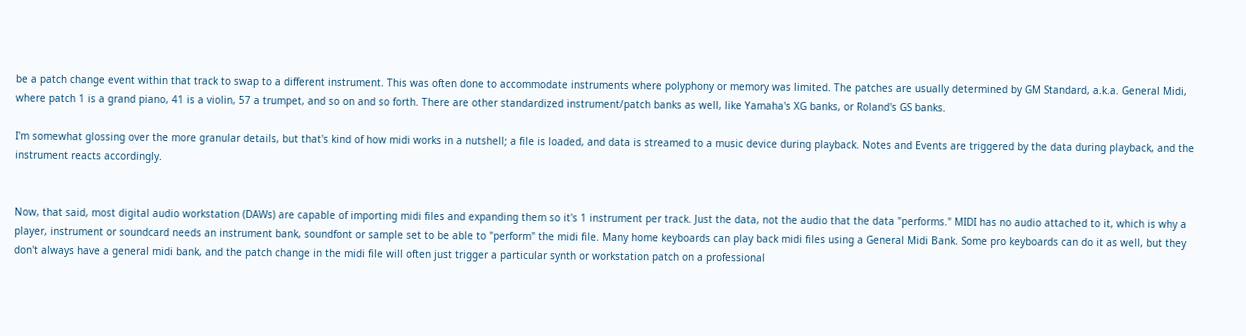be a patch change event within that track to swap to a different instrument. This was often done to accommodate instruments where polyphony or memory was limited. The patches are usually determined by GM Standard, a.k.a. General Midi, where patch 1 is a grand piano, 41 is a violin, 57 a trumpet, and so on and so forth. There are other standardized instrument/patch banks as well, like Yamaha's XG banks, or Roland's GS banks.

I'm somewhat glossing over the more granular details, but that's kind of how midi works in a nutshell; a file is loaded, and data is streamed to a music device during playback. Notes and Events are triggered by the data during playback, and the instrument reacts accordingly.


Now, that said, most digital audio workstation (DAWs) are capable of importing midi files and expanding them so it's 1 instrument per track. Just the data, not the audio that the data "performs." MIDI has no audio attached to it, which is why a player, instrument or soundcard needs an instrument bank, soundfont or sample set to be able to "perform" the midi file. Many home keyboards can play back midi files using a General Midi Bank. Some pro keyboards can do it as well, but they don't always have a general midi bank, and the patch change in the midi file will often just trigger a particular synth or workstation patch on a professional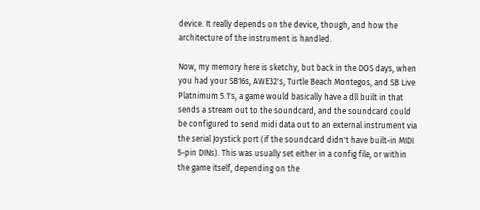device. It really depends on the device, though, and how the architecture of the instrument is handled.

Now, my memory here is sketchy, but back in the DOS days, when you had your SB16s, AWE32's, Turtle Beach Montegos, and SB Live Platnimum 5.1's, a game would basically have a dll built in that sends a stream out to the soundcard, and the soundcard could be configured to send midi data out to an external instrument via the serial Joystick port (if the soundcard didn't have built-in MIDI 5-pin DINs). This was usually set either in a config file, or within the game itself, depending on the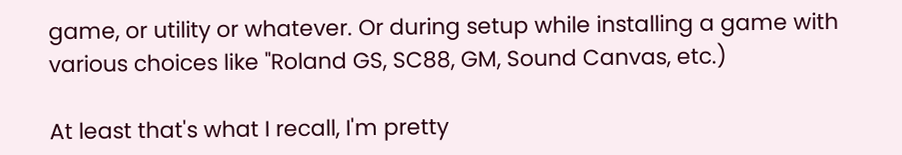game, or utility or whatever. Or during setup while installing a game with various choices like "Roland GS, SC88, GM, Sound Canvas, etc.)

At least that's what I recall, I'm pretty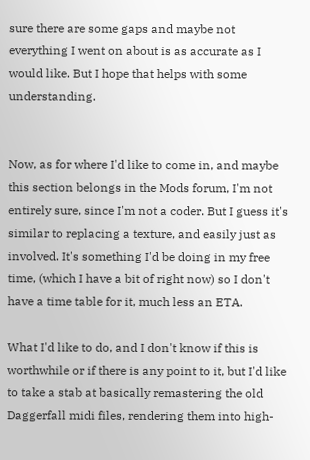sure there are some gaps and maybe not everything I went on about is as accurate as I would like. But I hope that helps with some understanding.


Now, as for where I'd like to come in, and maybe this section belongs in the Mods forum, I'm not entirely sure, since I'm not a coder. But I guess it's similar to replacing a texture, and easily just as involved. It's something I'd be doing in my free time, (which I have a bit of right now) so I don't have a time table for it, much less an ETA.

What I'd like to do, and I don't know if this is worthwhile or if there is any point to it, but I'd like to take a stab at basically remastering the old Daggerfall midi files, rendering them into high-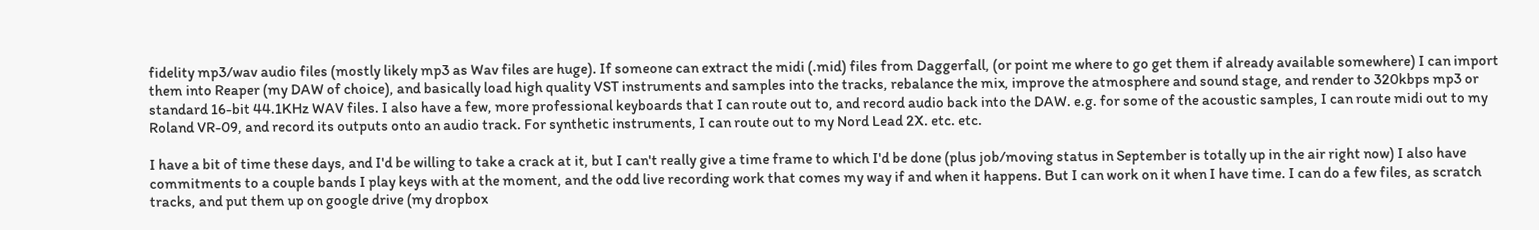fidelity mp3/wav audio files (mostly likely mp3 as Wav files are huge). If someone can extract the midi (.mid) files from Daggerfall, (or point me where to go get them if already available somewhere) I can import them into Reaper (my DAW of choice), and basically load high quality VST instruments and samples into the tracks, rebalance the mix, improve the atmosphere and sound stage, and render to 320kbps mp3 or standard 16-bit 44.1KHz WAV files. I also have a few, more professional keyboards that I can route out to, and record audio back into the DAW. e.g. for some of the acoustic samples, I can route midi out to my Roland VR-09, and record its outputs onto an audio track. For synthetic instruments, I can route out to my Nord Lead 2X. etc. etc.

I have a bit of time these days, and I'd be willing to take a crack at it, but I can't really give a time frame to which I'd be done (plus job/moving status in September is totally up in the air right now) I also have commitments to a couple bands I play keys with at the moment, and the odd live recording work that comes my way if and when it happens. But I can work on it when I have time. I can do a few files, as scratch tracks, and put them up on google drive (my dropbox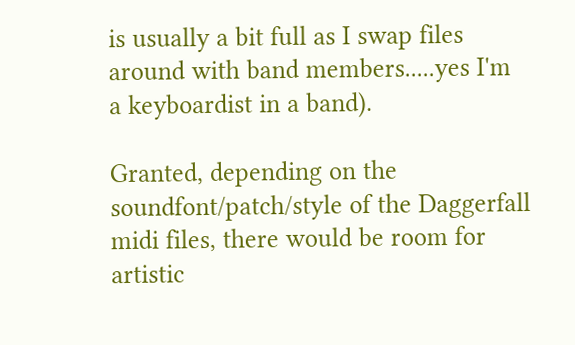is usually a bit full as I swap files around with band members.....yes I'm a keyboardist in a band).

Granted, depending on the soundfont/patch/style of the Daggerfall midi files, there would be room for artistic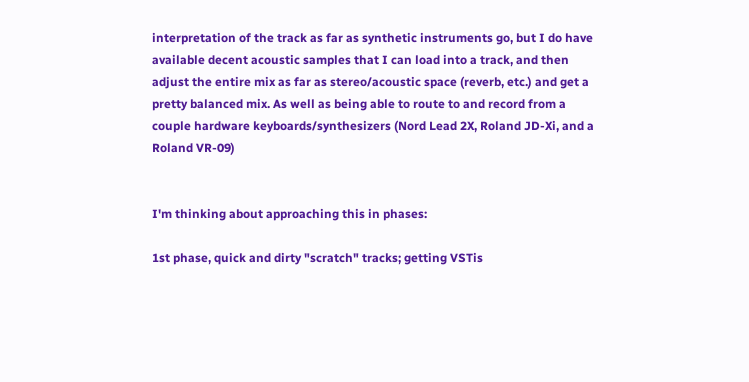interpretation of the track as far as synthetic instruments go, but I do have available decent acoustic samples that I can load into a track, and then adjust the entire mix as far as stereo/acoustic space (reverb, etc.) and get a pretty balanced mix. As well as being able to route to and record from a couple hardware keyboards/synthesizers (Nord Lead 2X, Roland JD-Xi, and a Roland VR-09)


I'm thinking about approaching this in phases:

1st phase, quick and dirty "scratch" tracks; getting VSTis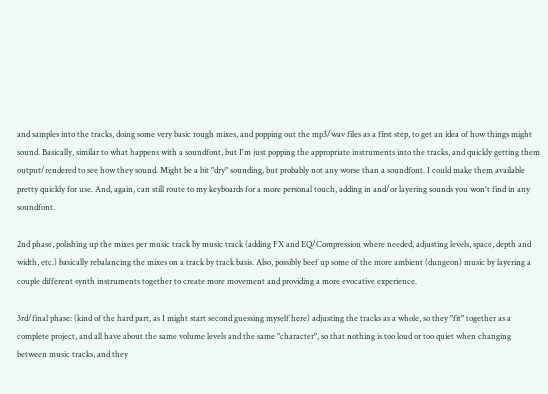and samples into the tracks, doing some very basic rough mixes, and popping out the mp3/wav files as a first step, to get an idea of how things might sound. Basically, similar to what happens with a soundfont, but I'm just popping the appropriate instruments into the tracks, and quickly getting them output/rendered to see how they sound. Might be a bit "dry" sounding, but probably not any worse than a soundfont. I could make them available pretty quickly for use. And, again, can still route to my keyboards for a more personal touch, adding in and/or layering sounds you won't find in any soundfont.

2nd phase, polishing up the mixes per music track by music track (adding FX and EQ/Compression where needed, adjusting levels, space, depth and width, etc.) basically rebalancing the mixes on a track by track basis. Also, possibly beef up some of the more ambient (dungeon) music by layering a couple different synth instruments together to create more movement and providing a more evocative experience.

3rd/final phase: (kind of the hard part, as I might start second guessing myself here) adjusting the tracks as a whole, so they "fit" together as a complete project, and all have about the same volume levels and the same "character", so that nothing is too loud or too quiet when changing between music tracks, and they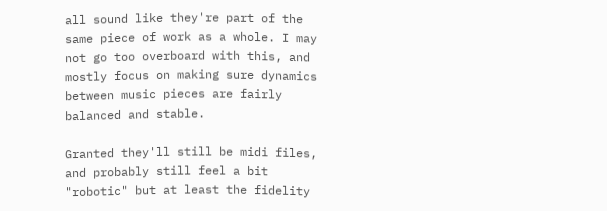all sound like they're part of the same piece of work as a whole. I may not go too overboard with this, and mostly focus on making sure dynamics between music pieces are fairly balanced and stable.

Granted they'll still be midi files, and probably still feel a bit "robotic" but at least the fidelity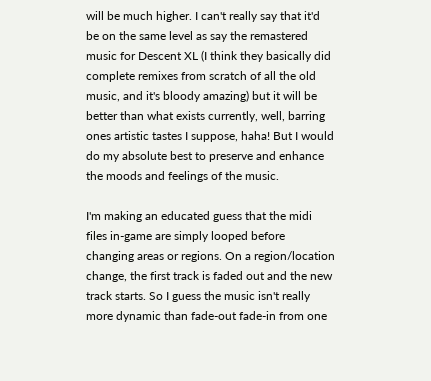will be much higher. I can't really say that it'd be on the same level as say the remastered music for Descent XL (I think they basically did complete remixes from scratch of all the old music, and it's bloody amazing) but it will be better than what exists currently, well, barring ones artistic tastes I suppose, haha! But I would do my absolute best to preserve and enhance the moods and feelings of the music.

I'm making an educated guess that the midi files in-game are simply looped before changing areas or regions. On a region/location change, the first track is faded out and the new track starts. So I guess the music isn't really more dynamic than fade-out fade-in from one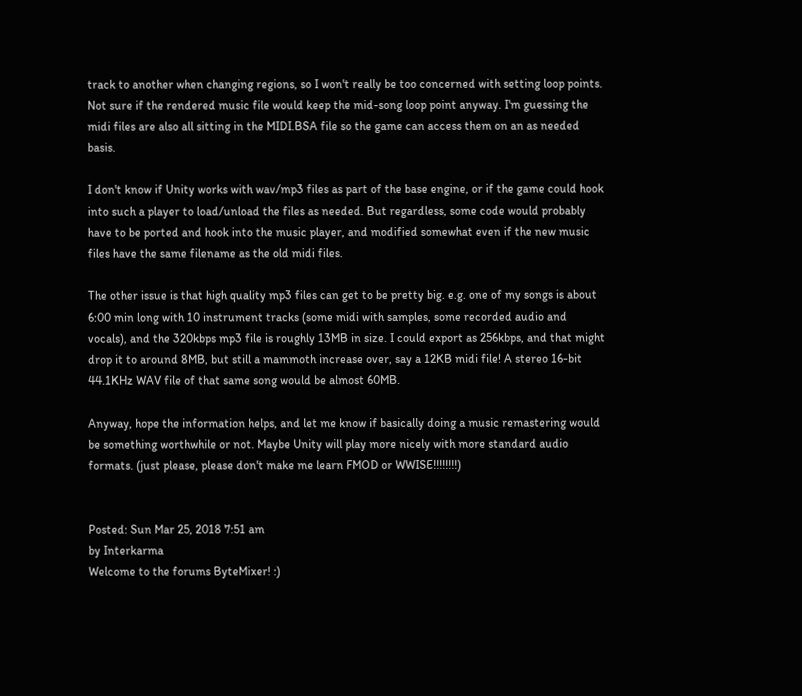track to another when changing regions, so I won't really be too concerned with setting loop points. Not sure if the rendered music file would keep the mid-song loop point anyway. I'm guessing the midi files are also all sitting in the MIDI.BSA file so the game can access them on an as needed basis.

I don't know if Unity works with wav/mp3 files as part of the base engine, or if the game could hook into such a player to load/unload the files as needed. But regardless, some code would probably have to be ported and hook into the music player, and modified somewhat even if the new music files have the same filename as the old midi files.

The other issue is that high quality mp3 files can get to be pretty big. e.g. one of my songs is about 6:00 min long with 10 instrument tracks (some midi with samples, some recorded audio and vocals), and the 320kbps mp3 file is roughly 13MB in size. I could export as 256kbps, and that might drop it to around 8MB, but still a mammoth increase over, say a 12KB midi file! A stereo 16-bit 44.1KHz WAV file of that same song would be almost 60MB.

Anyway, hope the information helps, and let me know if basically doing a music remastering would be something worthwhile or not. Maybe Unity will play more nicely with more standard audio formats. (just please, please don't make me learn FMOD or WWISE!!!!!!!!)


Posted: Sun Mar 25, 2018 7:51 am
by Interkarma
Welcome to the forums ByteMixer! :)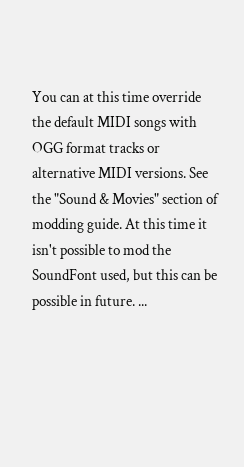You can at this time override the default MIDI songs with OGG format tracks or alternative MIDI versions. See the "Sound & Movies" section of modding guide. At this time it isn't possible to mod the SoundFont used, but this can be possible in future. ...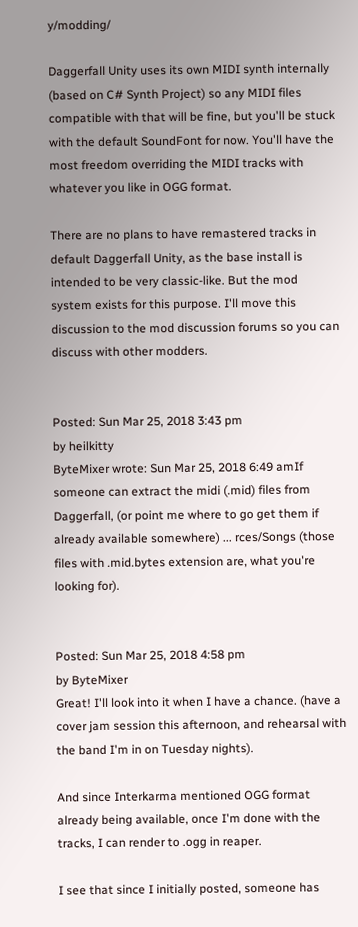y/modding/

Daggerfall Unity uses its own MIDI synth internally (based on C# Synth Project) so any MIDI files compatible with that will be fine, but you'll be stuck with the default SoundFont for now. You'll have the most freedom overriding the MIDI tracks with whatever you like in OGG format.

There are no plans to have remastered tracks in default Daggerfall Unity, as the base install is intended to be very classic-like. But the mod system exists for this purpose. I'll move this discussion to the mod discussion forums so you can discuss with other modders.


Posted: Sun Mar 25, 2018 3:43 pm
by heilkitty
ByteMixer wrote: Sun Mar 25, 2018 6:49 amIf someone can extract the midi (.mid) files from Daggerfall, (or point me where to go get them if already available somewhere) ... rces/Songs (those files with .mid.bytes extension are, what you're looking for).


Posted: Sun Mar 25, 2018 4:58 pm
by ByteMixer
Great! I'll look into it when I have a chance. (have a cover jam session this afternoon, and rehearsal with the band I'm in on Tuesday nights).

And since Interkarma mentioned OGG format already being available, once I'm done with the tracks, I can render to .ogg in reaper.

I see that since I initially posted, someone has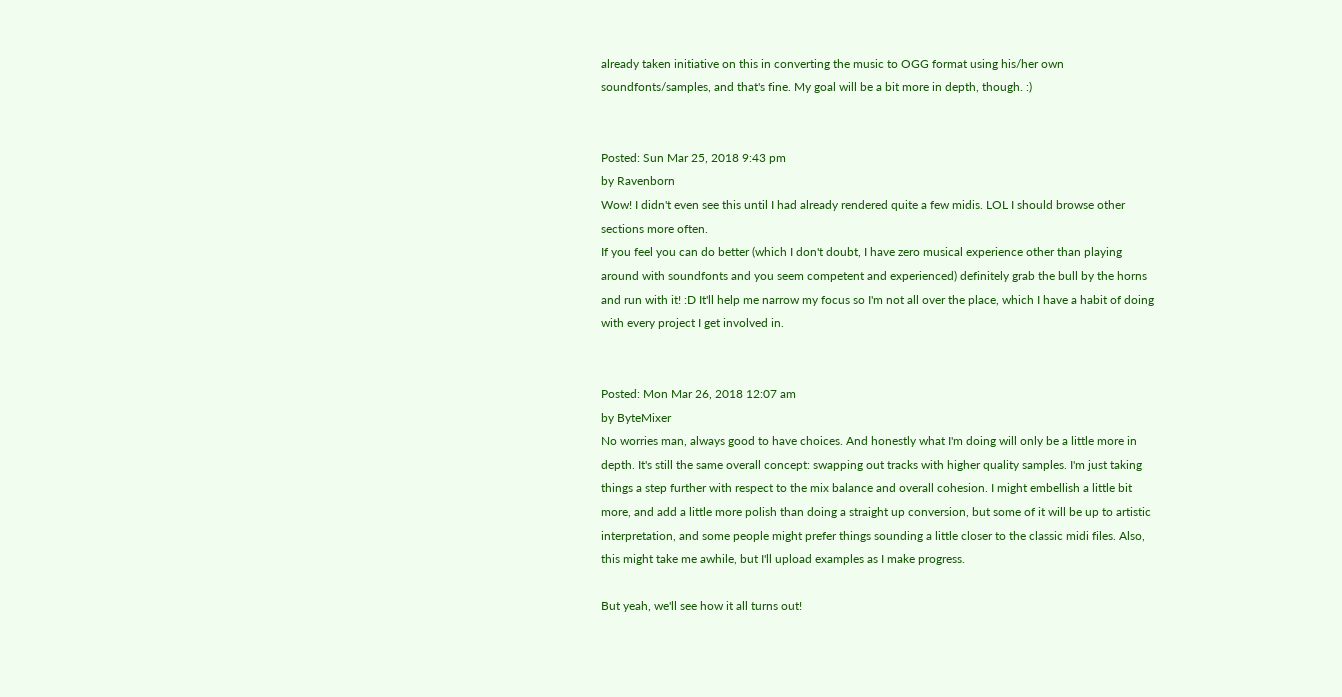already taken initiative on this in converting the music to OGG format using his/her own soundfonts/samples, and that's fine. My goal will be a bit more in depth, though. :)


Posted: Sun Mar 25, 2018 9:43 pm
by Ravenborn
Wow! I didn't even see this until I had already rendered quite a few midis. LOL I should browse other sections more often.
If you feel you can do better (which I don't doubt, I have zero musical experience other than playing around with soundfonts and you seem competent and experienced) definitely grab the bull by the horns and run with it! :D It'll help me narrow my focus so I'm not all over the place, which I have a habit of doing with every project I get involved in.


Posted: Mon Mar 26, 2018 12:07 am
by ByteMixer
No worries man, always good to have choices. And honestly what I'm doing will only be a little more in depth. It's still the same overall concept: swapping out tracks with higher quality samples. I'm just taking things a step further with respect to the mix balance and overall cohesion. I might embellish a little bit more, and add a little more polish than doing a straight up conversion, but some of it will be up to artistic interpretation, and some people might prefer things sounding a little closer to the classic midi files. Also, this might take me awhile, but I'll upload examples as I make progress.

But yeah, we'll see how it all turns out!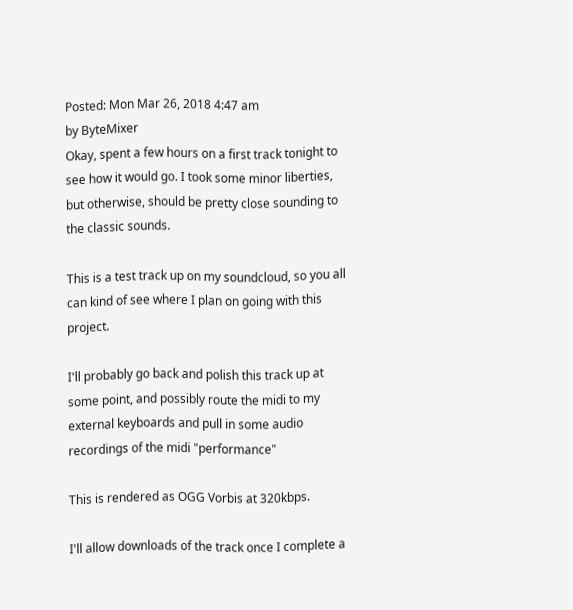Posted: Mon Mar 26, 2018 4:47 am
by ByteMixer
Okay, spent a few hours on a first track tonight to see how it would go. I took some minor liberties, but otherwise, should be pretty close sounding to the classic sounds.

This is a test track up on my soundcloud, so you all can kind of see where I plan on going with this project.

I'll probably go back and polish this track up at some point, and possibly route the midi to my external keyboards and pull in some audio recordings of the midi "performance"

This is rendered as OGG Vorbis at 320kbps.

I'll allow downloads of the track once I complete a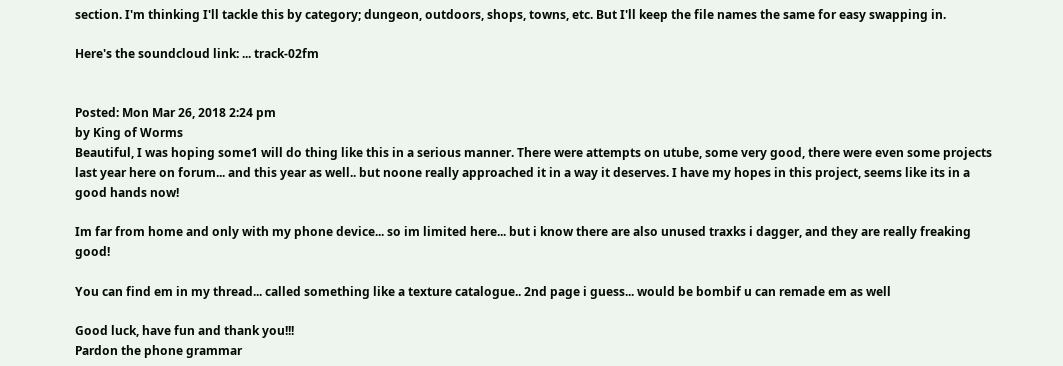section. I'm thinking I'll tackle this by category; dungeon, outdoors, shops, towns, etc. But I'll keep the file names the same for easy swapping in.

Here's the soundcloud link: ... track-02fm


Posted: Mon Mar 26, 2018 2:24 pm
by King of Worms
Beautiful, I was hoping some1 will do thing like this in a serious manner. There were attempts on utube, some very good, there were even some projects last year here on forum... and this year as well.. but noone really approached it in a way it deserves. I have my hopes in this project, seems like its in a good hands now!

Im far from home and only with my phone device... so im limited here... but i know there are also unused traxks i dagger, and they are really freaking good!

You can find em in my thread... called something like a texture catalogue.. 2nd page i guess... would be bombif u can remade em as well

Good luck, have fun and thank you!!!
Pardon the phone grammar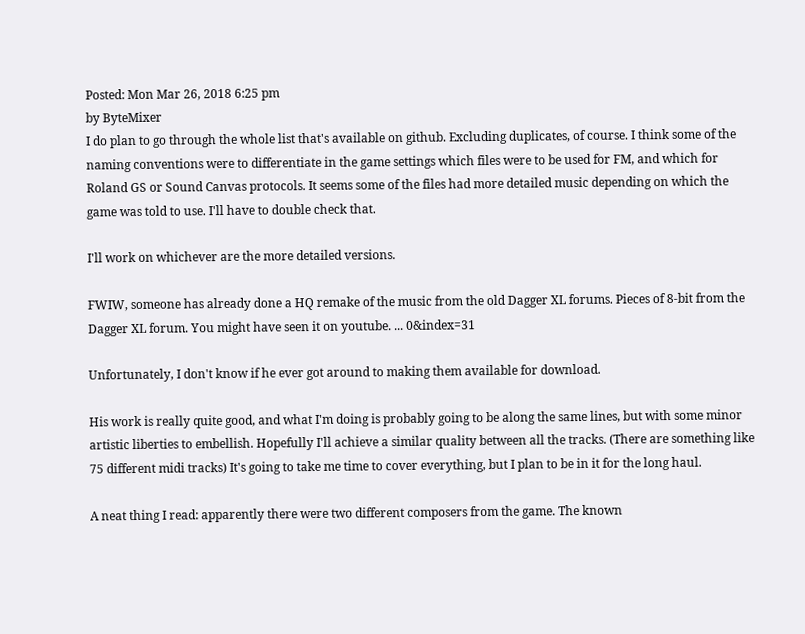Posted: Mon Mar 26, 2018 6:25 pm
by ByteMixer
I do plan to go through the whole list that's available on github. Excluding duplicates, of course. I think some of the naming conventions were to differentiate in the game settings which files were to be used for FM, and which for Roland GS or Sound Canvas protocols. It seems some of the files had more detailed music depending on which the game was told to use. I'll have to double check that.

I'll work on whichever are the more detailed versions.

FWIW, someone has already done a HQ remake of the music from the old Dagger XL forums. Pieces of 8-bit from the Dagger XL forum. You might have seen it on youtube. ... 0&index=31

Unfortunately, I don't know if he ever got around to making them available for download.

His work is really quite good, and what I'm doing is probably going to be along the same lines, but with some minor artistic liberties to embellish. Hopefully I'll achieve a similar quality between all the tracks. (There are something like 75 different midi tracks) It's going to take me time to cover everything, but I plan to be in it for the long haul.

A neat thing I read: apparently there were two different composers from the game. The known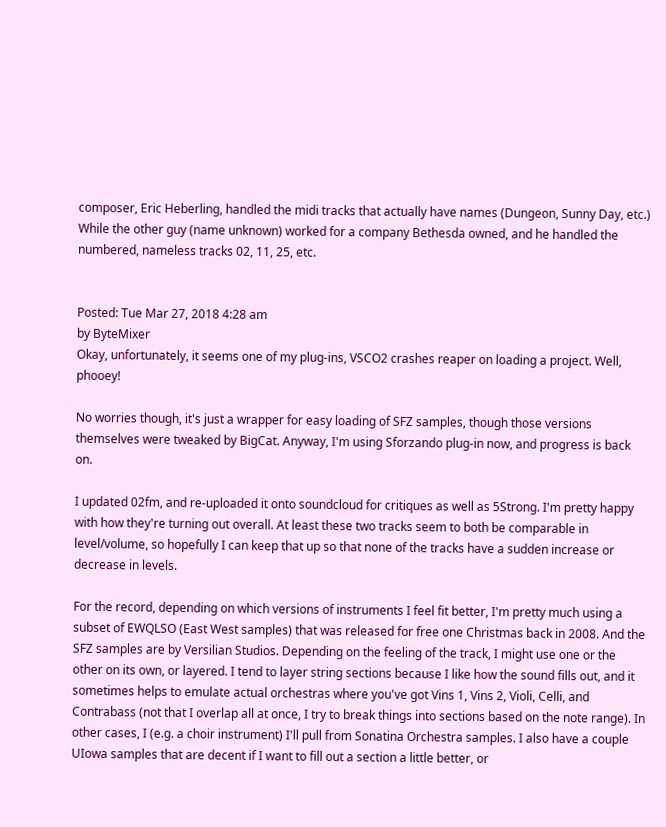composer, Eric Heberling, handled the midi tracks that actually have names (Dungeon, Sunny Day, etc.) While the other guy (name unknown) worked for a company Bethesda owned, and he handled the numbered, nameless tracks 02, 11, 25, etc.


Posted: Tue Mar 27, 2018 4:28 am
by ByteMixer
Okay, unfortunately, it seems one of my plug-ins, VSCO2 crashes reaper on loading a project. Well, phooey!

No worries though, it's just a wrapper for easy loading of SFZ samples, though those versions themselves were tweaked by BigCat. Anyway, I'm using Sforzando plug-in now, and progress is back on.

I updated 02fm, and re-uploaded it onto soundcloud for critiques as well as 5Strong. I'm pretty happy with how they're turning out overall. At least these two tracks seem to both be comparable in level/volume, so hopefully I can keep that up so that none of the tracks have a sudden increase or decrease in levels.

For the record, depending on which versions of instruments I feel fit better, I'm pretty much using a subset of EWQLSO (East West samples) that was released for free one Christmas back in 2008. And the SFZ samples are by Versilian Studios. Depending on the feeling of the track, I might use one or the other on its own, or layered. I tend to layer string sections because I like how the sound fills out, and it sometimes helps to emulate actual orchestras where you've got Vins 1, Vins 2, Violi, Celli, and Contrabass (not that I overlap all at once, I try to break things into sections based on the note range). In other cases, I (e.g. a choir instrument) I'll pull from Sonatina Orchestra samples. I also have a couple UIowa samples that are decent if I want to fill out a section a little better, or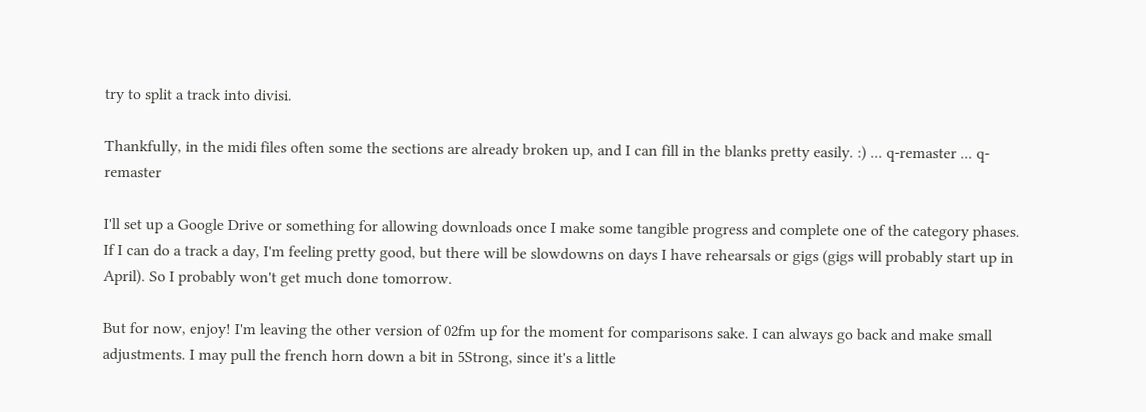try to split a track into divisi.

Thankfully, in the midi files often some the sections are already broken up, and I can fill in the blanks pretty easily. :) ... q-remaster ... q-remaster

I'll set up a Google Drive or something for allowing downloads once I make some tangible progress and complete one of the category phases. If I can do a track a day, I'm feeling pretty good, but there will be slowdowns on days I have rehearsals or gigs (gigs will probably start up in April). So I probably won't get much done tomorrow.

But for now, enjoy! I'm leaving the other version of 02fm up for the moment for comparisons sake. I can always go back and make small adjustments. I may pull the french horn down a bit in 5Strong, since it's a little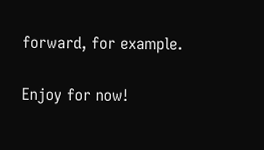forward, for example.

Enjoy for now!